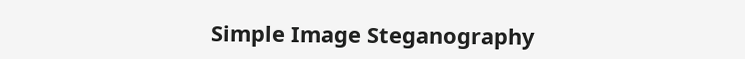Simple Image Steganography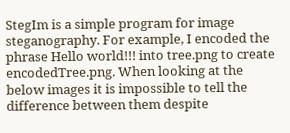StegIm is a simple program for image steganography. For example, I encoded the phrase Hello world!!! into tree.png to create encodedTree.png. When looking at the below images it is impossible to tell the difference between them despite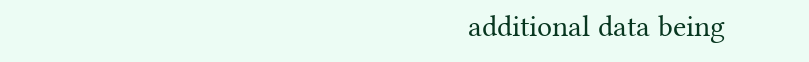additional data being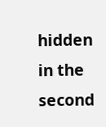hidden in the second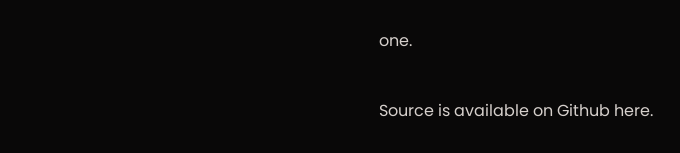one.



Source is available on Github here.